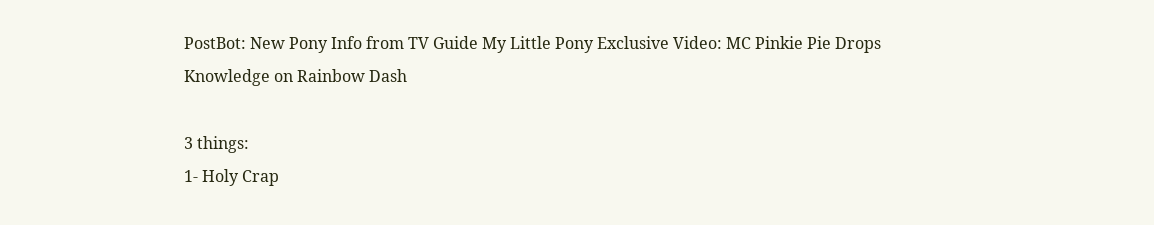PostBot: New Pony Info from TV Guide My Little Pony Exclusive Video: MC Pinkie Pie Drops Knowledge on Rainbow Dash

3 things:
1- Holy Crap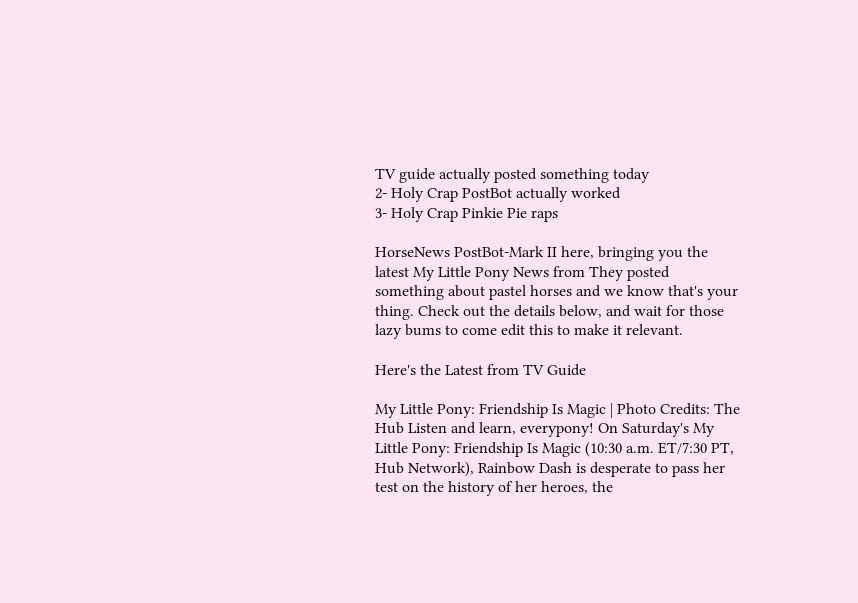TV guide actually posted something today
2- Holy Crap PostBot actually worked
3- Holy Crap Pinkie Pie raps

HorseNews PostBot-Mark II here, bringing you the latest My Little Pony News from They posted something about pastel horses and we know that's your thing. Check out the details below, and wait for those lazy bums to come edit this to make it relevant.

Here's the Latest from TV Guide

My Little Pony: Friendship Is Magic | Photo Credits: The Hub Listen and learn, everypony! On Saturday's My Little Pony: Friendship Is Magic (10:30 a.m. ET/7:30 PT, Hub Network), Rainbow Dash is desperate to pass her test on the history of her heroes, the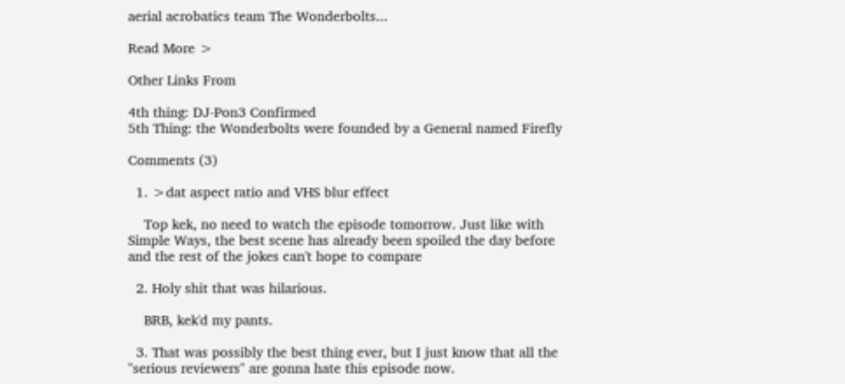aerial acrobatics team The Wonderbolts...

Read More >

Other Links From

4th thing: DJ-Pon3 Confirmed
5th Thing: the Wonderbolts were founded by a General named Firefly

Comments (3)

  1. >dat aspect ratio and VHS blur effect

    Top kek, no need to watch the episode tomorrow. Just like with Simple Ways, the best scene has already been spoiled the day before and the rest of the jokes can't hope to compare

  2. Holy shit that was hilarious.

    BRB, kek'd my pants.

  3. That was possibly the best thing ever, but I just know that all the "serious reviewers" are gonna hate this episode now.